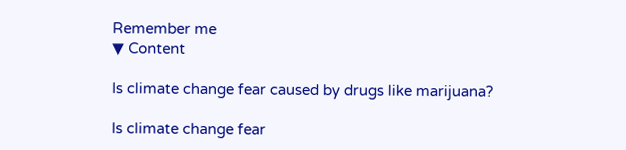Remember me
▼ Content

Is climate change fear caused by drugs like marijuana?

Is climate change fear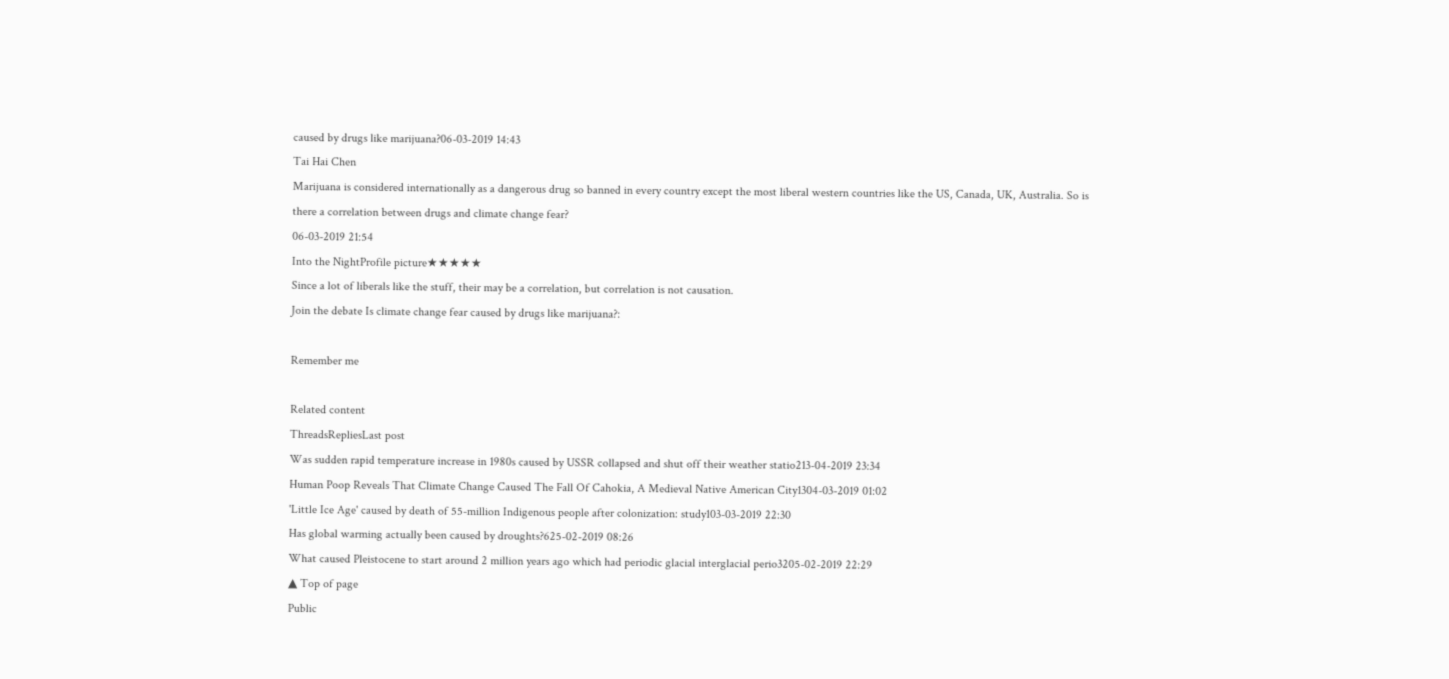caused by drugs like marijuana?06-03-2019 14:43
Tai Hai Chen
Marijuana is considered internationally as a dangerous drug so banned in every country except the most liberal western countries like the US, Canada, UK, Australia. So is there a correlation between drugs and climate change fear?
06-03-2019 21:54
Into the NightProfile picture★★★★★
Since a lot of liberals like the stuff, their may be a correlation, but correlation is not causation.
Join the debate Is climate change fear caused by drugs like marijuana?:

Remember me

Related content
ThreadsRepliesLast post
Was sudden rapid temperature increase in 1980s caused by USSR collapsed and shut off their weather statio213-04-2019 23:34
Human Poop Reveals That Climate Change Caused The Fall Of Cahokia, A Medieval Native American City1304-03-2019 01:02
'Little Ice Age' caused by death of 55-million Indigenous people after colonization: study103-03-2019 22:30
Has global warming actually been caused by droughts?625-02-2019 08:26
What caused Pleistocene to start around 2 million years ago which had periodic glacial interglacial perio3205-02-2019 22:29
▲ Top of page
Public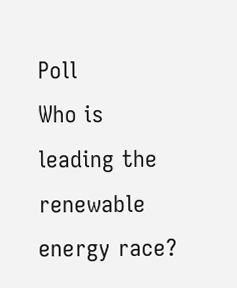Poll
Who is leading the renewable energy race?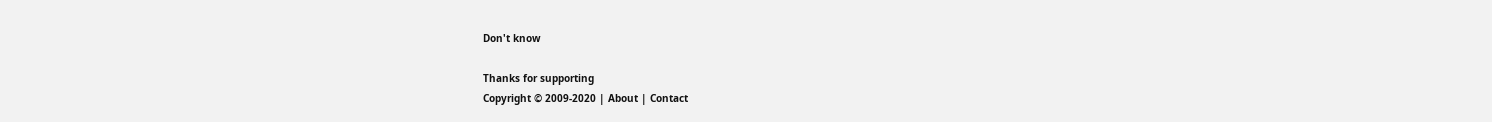Don't know

Thanks for supporting
Copyright © 2009-2020 | About | Contact